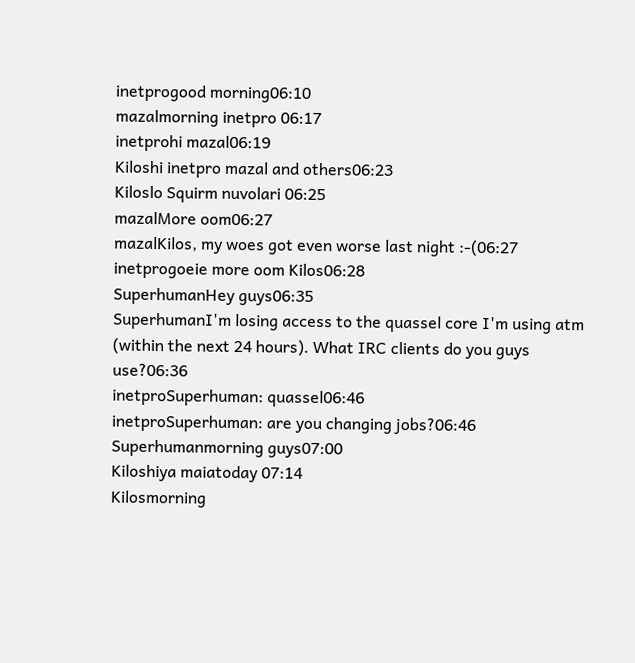inetprogood morning06:10
mazalmorning inetpro 06:17
inetprohi mazal06:19
Kiloshi inetpro mazal and others06:23
Kiloslo Squirm nuvolari 06:25
mazalMore oom06:27
mazalKilos, my woes got even worse last night :-(06:27
inetprogoeie more oom Kilos06:28
SuperhumanHey guys06:35
SuperhumanI'm losing access to the quassel core I'm using atm (within the next 24 hours). What IRC clients do you guys use?06:36
inetproSuperhuman: quassel06:46
inetproSuperhuman: are you changing jobs?06:46
Superhumanmorning guys07:00
Kiloshiya maiatoday 07:14
Kilosmorning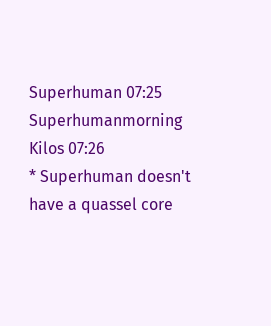Superhuman 07:25
Superhumanmorning Kilos 07:26
* Superhuman doesn't have a quassel core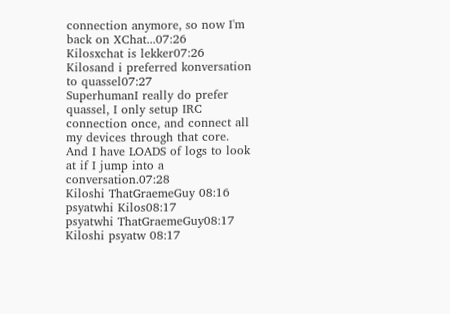connection anymore, so now I'm back on XChat...07:26
Kilosxchat is lekker07:26
Kilosand i preferred konversation to quassel07:27
SuperhumanI really do prefer quassel, I only setup IRC connection once, and connect all my devices through that core. And I have LOADS of logs to look at if I jump into a conversation.07:28
Kiloshi ThatGraemeGuy 08:16
psyatwhi Kilos08:17
psyatwhi ThatGraemeGuy08:17
Kiloshi psyatw 08:17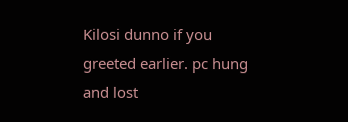Kilosi dunno if you greeted earlier. pc hung and lost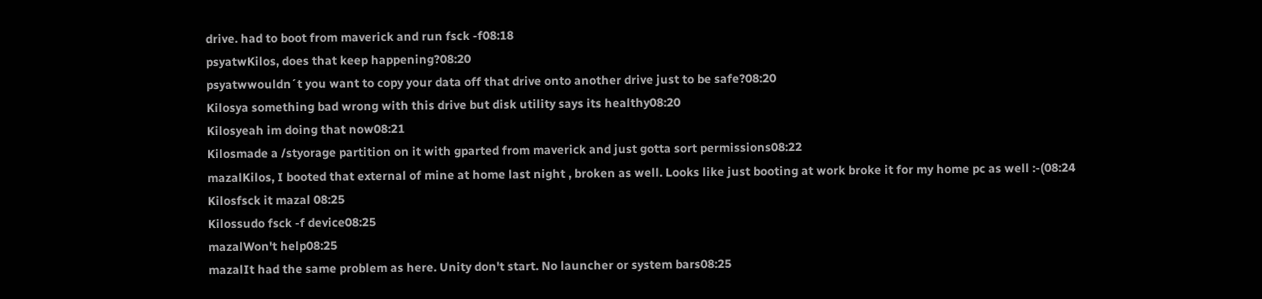drive. had to boot from maverick and run fsck -f08:18
psyatwKilos, does that keep happening?08:20
psyatwwouldn´t you want to copy your data off that drive onto another drive just to be safe?08:20
Kilosya something bad wrong with this drive but disk utility says its healthy08:20
Kilosyeah im doing that now08:21
Kilosmade a /styorage partition on it with gparted from maverick and just gotta sort permissions08:22
mazalKilos, I booted that external of mine at home last night , broken as well. Looks like just booting at work broke it for my home pc as well :-(08:24
Kilosfsck it mazal 08:25
Kilossudo fsck -f device08:25
mazalWon't help08:25
mazalIt had the same problem as here. Unity don't start. No launcher or system bars08:25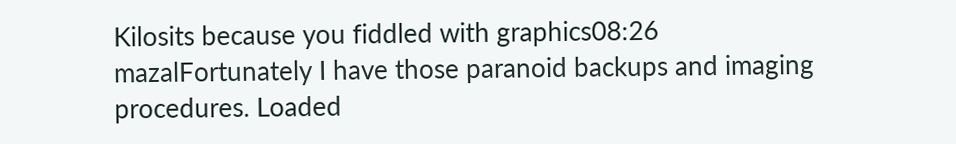Kilosits because you fiddled with graphics08:26
mazalFortunately I have those paranoid backups and imaging procedures. Loaded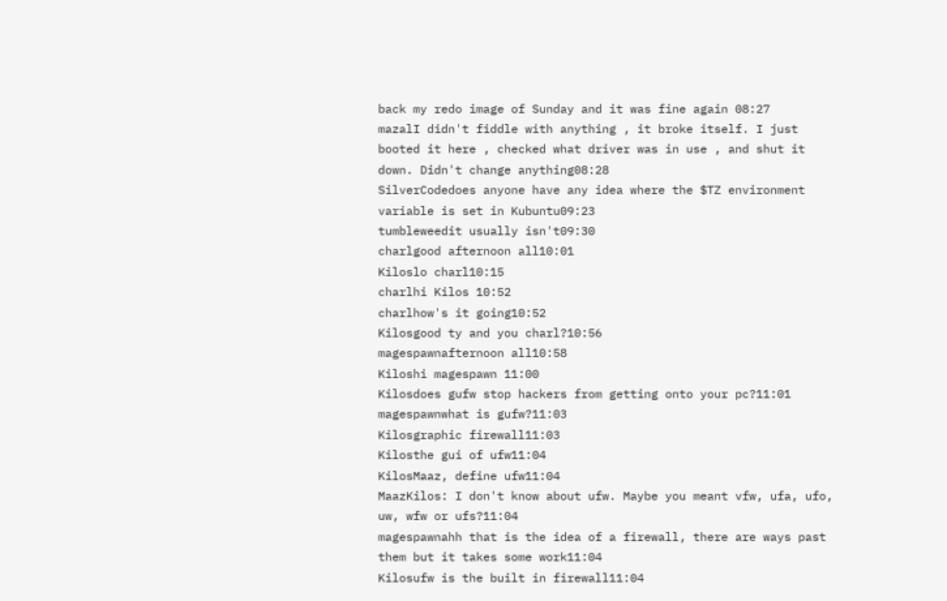back my redo image of Sunday and it was fine again 08:27
mazalI didn't fiddle with anything , it broke itself. I just booted it here , checked what driver was in use , and shut it down. Didn't change anything08:28
SilverCodedoes anyone have any idea where the $TZ environment variable is set in Kubuntu09:23
tumbleweedit usually isn't09:30
charlgood afternoon all10:01
Kiloslo charl10:15
charlhi Kilos 10:52
charlhow's it going10:52
Kilosgood ty and you charl?10:56
magespawnafternoon all10:58
Kiloshi magespawn 11:00
Kilosdoes gufw stop hackers from getting onto your pc?11:01
magespawnwhat is gufw?11:03
Kilosgraphic firewall11:03
Kilosthe gui of ufw11:04
KilosMaaz, define ufw11:04
MaazKilos: I don't know about ufw. Maybe you meant vfw, ufa, ufo, uw, wfw or ufs?11:04
magespawnahh that is the idea of a firewall, there are ways past them but it takes some work11:04
Kilosufw is the built in firewall11:04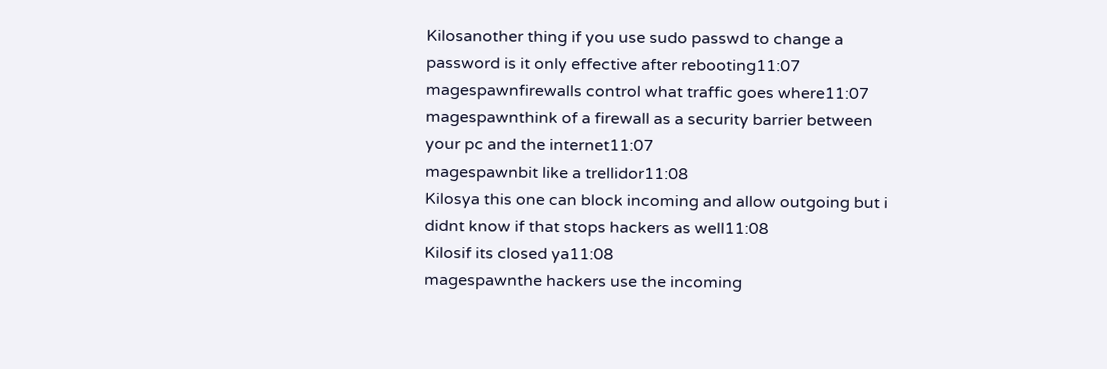Kilosanother thing if you use sudo passwd to change a password is it only effective after rebooting11:07
magespawnfirewalls control what traffic goes where11:07
magespawnthink of a firewall as a security barrier between your pc and the internet11:07
magespawnbit like a trellidor11:08
Kilosya this one can block incoming and allow outgoing but i didnt know if that stops hackers as well11:08
Kilosif its closed ya11:08
magespawnthe hackers use the incoming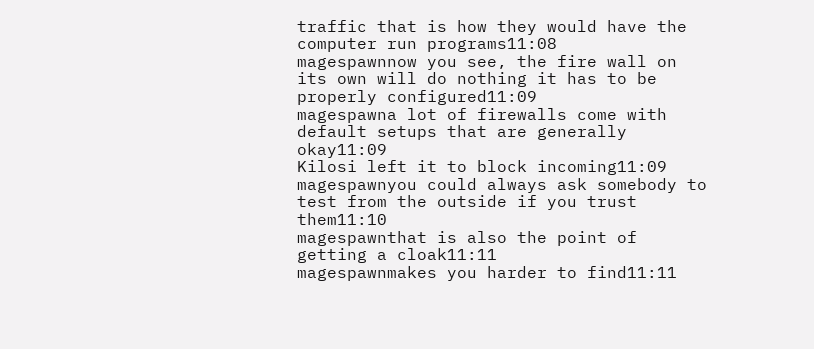traffic that is how they would have the computer run programs11:08
magespawnnow you see, the fire wall on its own will do nothing it has to be properly configured11:09
magespawna lot of firewalls come with default setups that are generally okay11:09
Kilosi left it to block incoming11:09
magespawnyou could always ask somebody to test from the outside if you trust them11:10
magespawnthat is also the point of getting a cloak11:11
magespawnmakes you harder to find11:11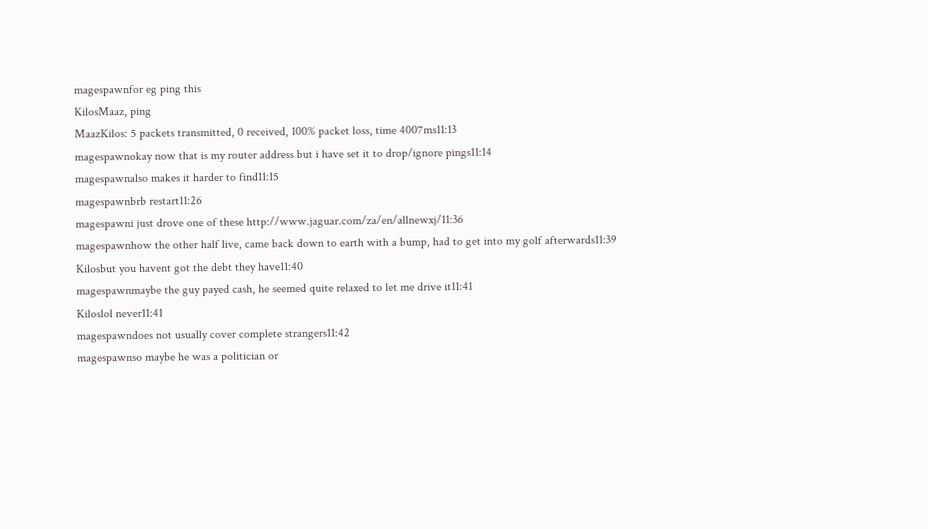magespawnfor eg ping this
KilosMaaz, ping
MaazKilos: 5 packets transmitted, 0 received, 100% packet loss, time 4007ms11:13
magespawnokay now that is my router address but i have set it to drop/ignore pings11:14
magespawnalso makes it harder to find11:15
magespawnbrb restart11:26
magespawni just drove one of these http://www.jaguar.com/za/en/allnewxj/11:36
magespawnhow the other half live, came back down to earth with a bump, had to get into my golf afterwards11:39
Kilosbut you havent got the debt they have11:40
magespawnmaybe the guy payed cash, he seemed quite relaxed to let me drive it11:41
Kiloslol never11:41
magespawndoes not usually cover complete strangers11:42
magespawnso maybe he was a politician or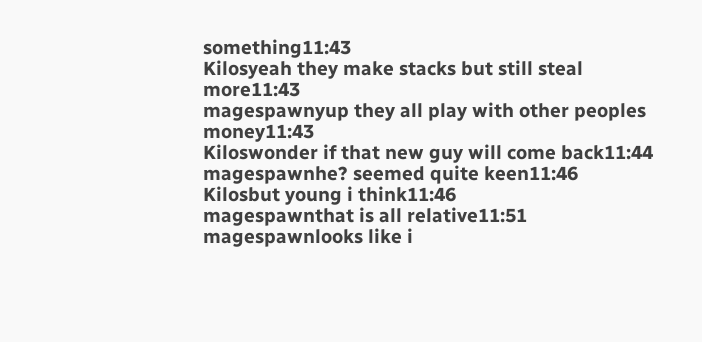something11:43
Kilosyeah they make stacks but still steal more11:43
magespawnyup they all play with other peoples money11:43
Kiloswonder if that new guy will come back11:44
magespawnhe? seemed quite keen11:46
Kilosbut young i think11:46
magespawnthat is all relative11:51
magespawnlooks like i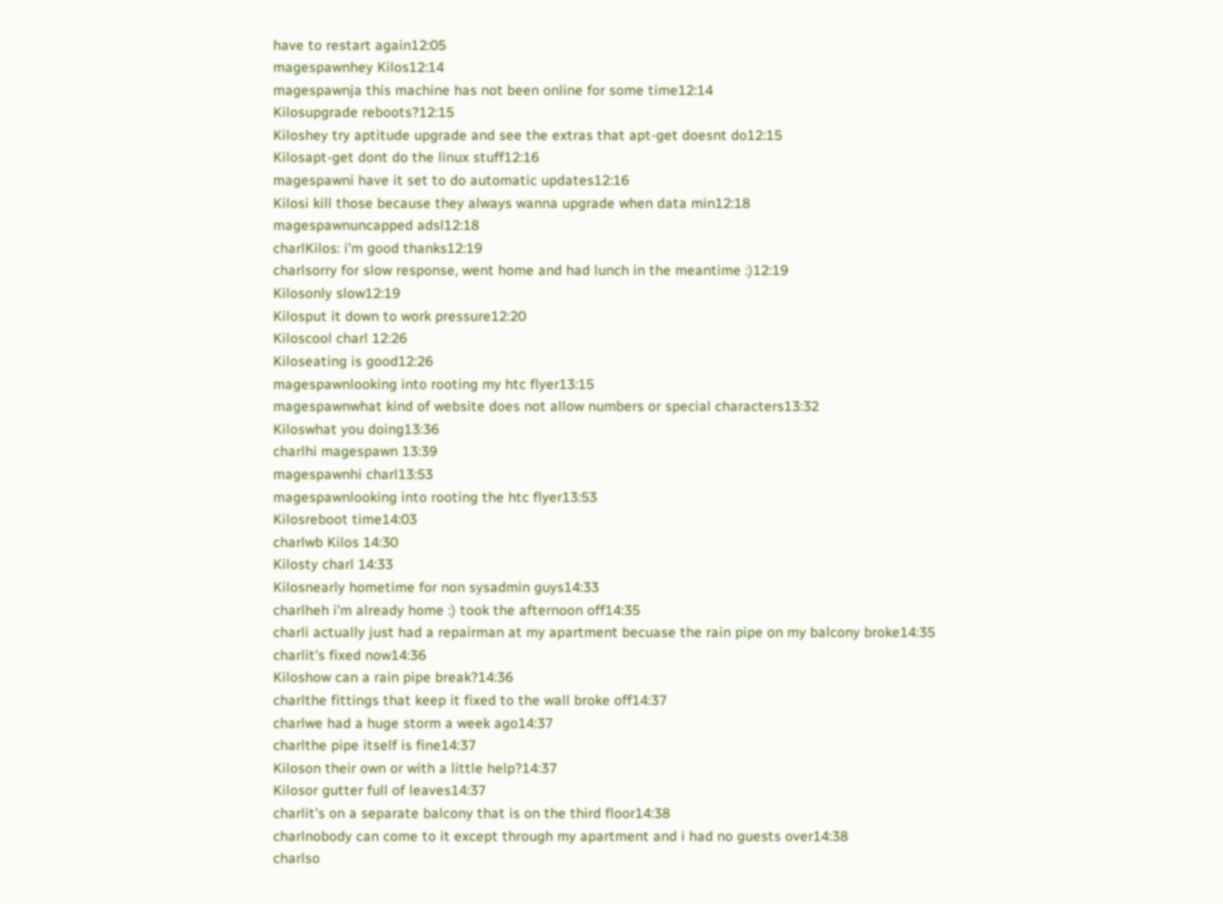have to restart again12:05
magespawnhey Kilos12:14
magespawnja this machine has not been online for some time12:14
Kilosupgrade reboots?12:15
Kiloshey try aptitude upgrade and see the extras that apt-get doesnt do12:15
Kilosapt-get dont do the linux stuff12:16
magespawni have it set to do automatic updates12:16
Kilosi kill those because they always wanna upgrade when data min12:18
magespawnuncapped adsl12:18
charlKilos: i'm good thanks12:19
charlsorry for slow response, went home and had lunch in the meantime :)12:19
Kilosonly slow12:19
Kilosput it down to work pressure12:20
Kiloscool charl 12:26
Kiloseating is good12:26
magespawnlooking into rooting my htc flyer13:15
magespawnwhat kind of website does not allow numbers or special characters13:32
Kiloswhat you doing13:36
charlhi magespawn 13:39
magespawnhi charl13:53
magespawnlooking into rooting the htc flyer13:53
Kilosreboot time14:03
charlwb Kilos 14:30
Kilosty charl 14:33
Kilosnearly hometime for non sysadmin guys14:33
charlheh i'm already home :) took the afternoon off14:35
charli actually just had a repairman at my apartment becuase the rain pipe on my balcony broke14:35
charlit's fixed now14:36
Kiloshow can a rain pipe break?14:36
charlthe fittings that keep it fixed to the wall broke off14:37
charlwe had a huge storm a week ago14:37
charlthe pipe itself is fine14:37
Kiloson their own or with a little help?14:37
Kilosor gutter full of leaves14:37
charlit's on a separate balcony that is on the third floor14:38
charlnobody can come to it except through my apartment and i had no guests over14:38
charlso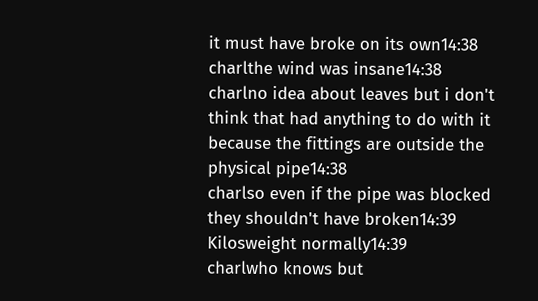it must have broke on its own14:38
charlthe wind was insane14:38
charlno idea about leaves but i don't think that had anything to do with it because the fittings are outside the physical pipe14:38
charlso even if the pipe was blocked they shouldn't have broken14:39
Kilosweight normally14:39
charlwho knows but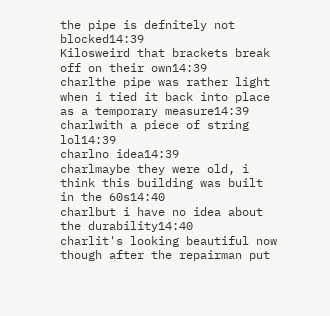the pipe is defnitely not blocked14:39
Kilosweird that brackets break off on their own14:39
charlthe pipe was rather light when i tied it back into place as a temporary measure14:39
charlwith a piece of string lol14:39
charlno idea14:39
charlmaybe they were old, i think this building was built in the 60s14:40
charlbut i have no idea about the durability14:40
charlit's looking beautiful now though after the repairman put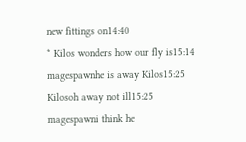new fittings on14:40
* Kilos wonders how our fly is15:14
magespawnhe is away Kilos15:25
Kilosoh away not ill15:25
magespawni think he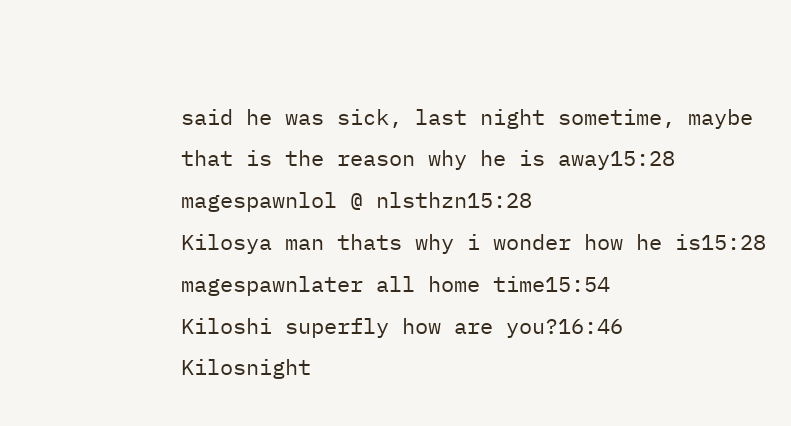said he was sick, last night sometime, maybe that is the reason why he is away15:28
magespawnlol @ nlsthzn15:28
Kilosya man thats why i wonder how he is15:28
magespawnlater all home time15:54
Kiloshi superfly how are you?16:46
Kilosnight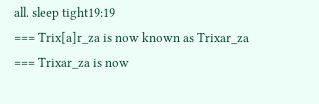all. sleep tight19:19
=== Trix[a]r_za is now known as Trixar_za
=== Trixar_za is now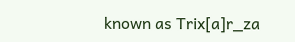known as Trix[a]r_za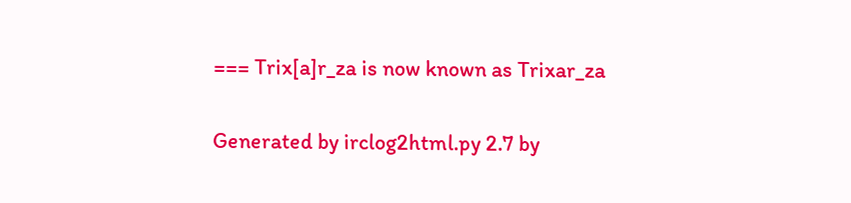=== Trix[a]r_za is now known as Trixar_za

Generated by irclog2html.py 2.7 by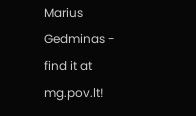Marius Gedminas - find it at mg.pov.lt!